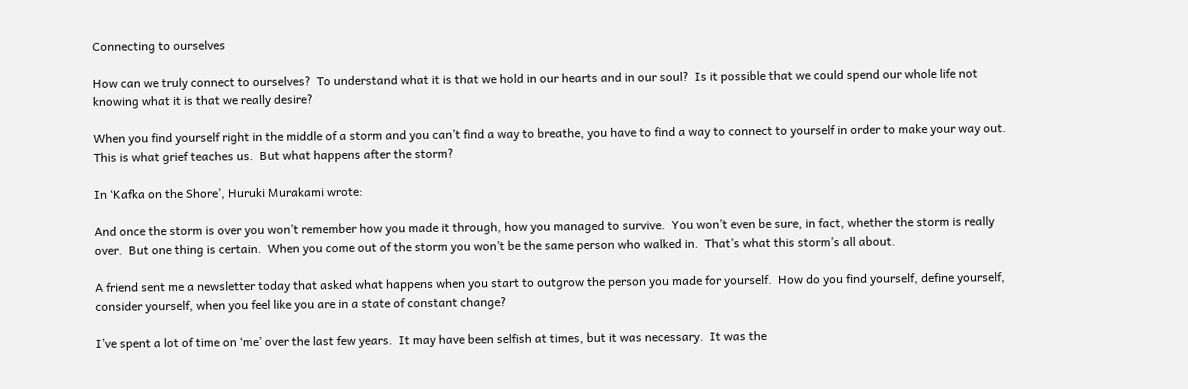Connecting to ourselves

How can we truly connect to ourselves?  To understand what it is that we hold in our hearts and in our soul?  Is it possible that we could spend our whole life not knowing what it is that we really desire?

When you find yourself right in the middle of a storm and you can’t find a way to breathe, you have to find a way to connect to yourself in order to make your way out.  This is what grief teaches us.  But what happens after the storm?

In ‘Kafka on the Shore’, Huruki Murakami wrote:

And once the storm is over you won’t remember how you made it through, how you managed to survive.  You won’t even be sure, in fact, whether the storm is really over.  But one thing is certain.  When you come out of the storm you won’t be the same person who walked in.  That’s what this storm’s all about.

A friend sent me a newsletter today that asked what happens when you start to outgrow the person you made for yourself.  How do you find yourself, define yourself, consider yourself, when you feel like you are in a state of constant change?

I’ve spent a lot of time on ‘me’ over the last few years.  It may have been selfish at times, but it was necessary.  It was the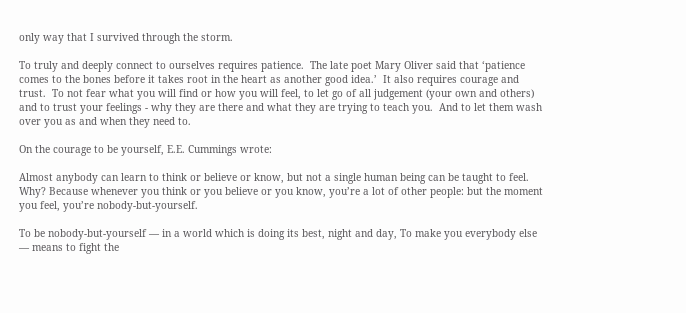only way that I survived through the storm.

To truly and deeply connect to ourselves requires patience.  The late poet Mary Oliver said that ‘patience comes to the bones before it takes root in the heart as another good idea.’  It also requires courage and trust.  To not fear what you will find or how you will feel, to let go of all judgement (your own and others) and to trust your feelings - why they are there and what they are trying to teach you.  And to let them wash over you as and when they need to.

On the courage to be yourself, E.E. Cummings wrote:

Almost anybody can learn to think or believe or know, but not a single human being can be taught to feel. Why? Because whenever you think or you believe or you know, you’re a lot of other people: but the moment you feel, you’re nobody-but-yourself.

To be nobody-but-yourself — in a world which is doing its best, night and day, To make you everybody else — means to fight the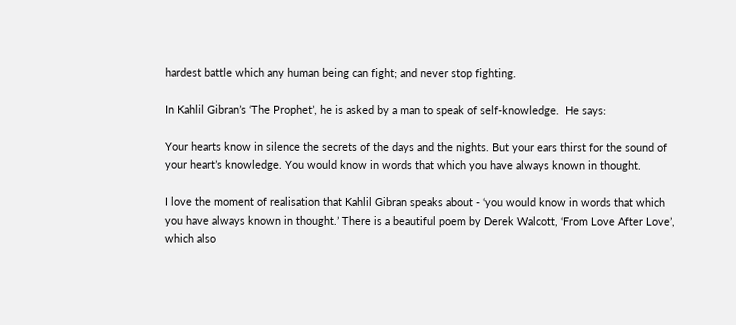hardest battle which any human being can fight; and never stop fighting.

In Kahlil Gibran’s ‘The Prophet’, he is asked by a man to speak of self-knowledge.  He says:

Your hearts know in silence the secrets of the days and the nights. But your ears thirst for the sound of your heart’s knowledge. You would know in words that which you have always known in thought.

I love the moment of realisation that Kahlil Gibran speaks about - ‘you would know in words that which you have always known in thought.’ There is a beautiful poem by Derek Walcott, ‘From Love After Love’, which also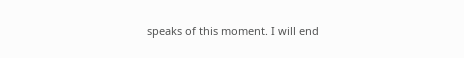speaks of this moment. I will end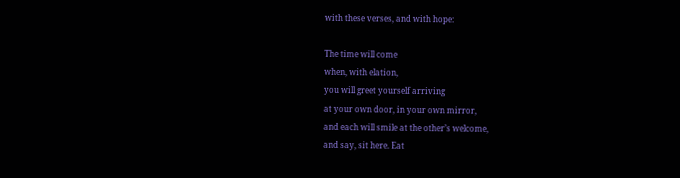with these verses, and with hope:

The time will come
when, with elation,
you will greet yourself arriving
at your own door, in your own mirror,
and each will smile at the other’s welcome,
and say, sit here. Eat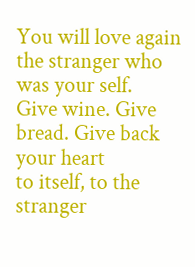You will love again the stranger who was your self.
Give wine. Give bread. Give back your heart
to itself, to the stranger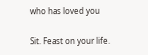who has loved you

Sit. Feast on your life.